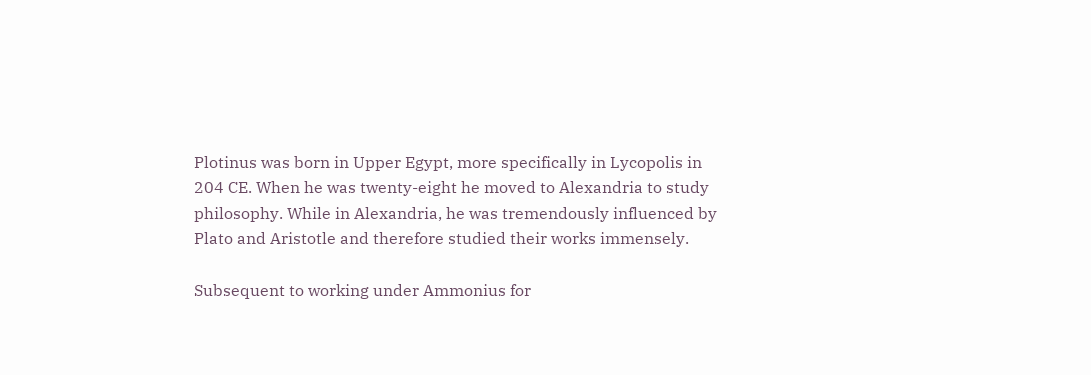Plotinus was born in Upper Egypt, more specifically in Lycopolis in 204 CE. When he was twenty-eight he moved to Alexandria to study philosophy. While in Alexandria, he was tremendously influenced by Plato and Aristotle and therefore studied their works immensely.

Subsequent to working under Ammonius for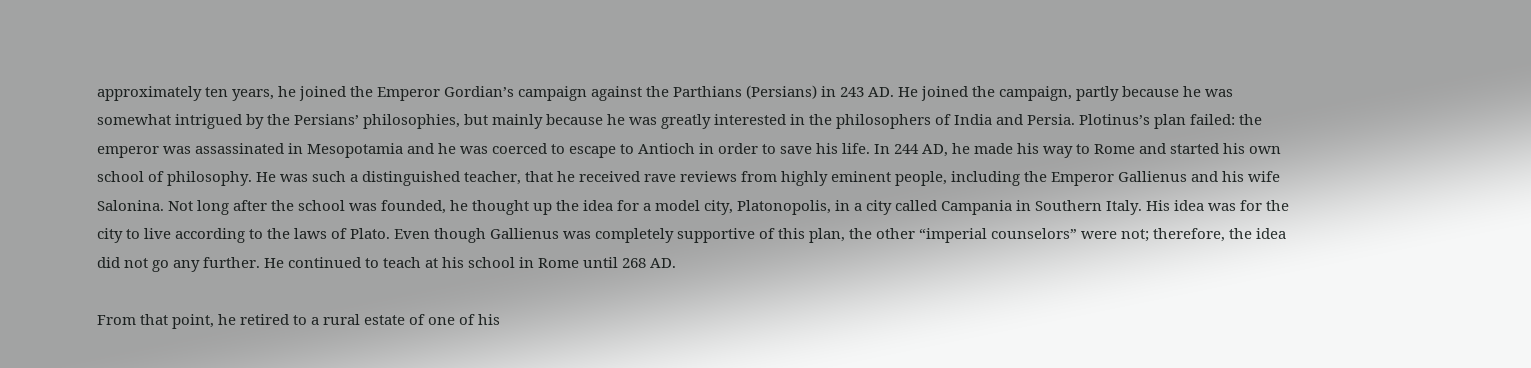approximately ten years, he joined the Emperor Gordian’s campaign against the Parthians (Persians) in 243 AD. He joined the campaign, partly because he was somewhat intrigued by the Persians’ philosophies, but mainly because he was greatly interested in the philosophers of India and Persia. Plotinus’s plan failed: the emperor was assassinated in Mesopotamia and he was coerced to escape to Antioch in order to save his life. In 244 AD, he made his way to Rome and started his own school of philosophy. He was such a distinguished teacher, that he received rave reviews from highly eminent people, including the Emperor Gallienus and his wife Salonina. Not long after the school was founded, he thought up the idea for a model city, Platonopolis, in a city called Campania in Southern Italy. His idea was for the city to live according to the laws of Plato. Even though Gallienus was completely supportive of this plan, the other “imperial counselors” were not; therefore, the idea did not go any further. He continued to teach at his school in Rome until 268 AD.

From that point, he retired to a rural estate of one of his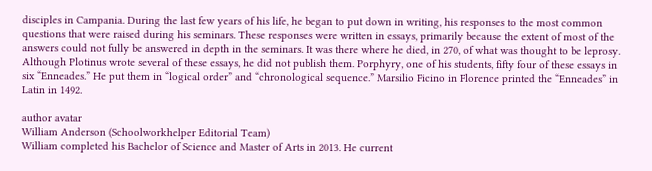disciples in Campania. During the last few years of his life, he began to put down in writing, his responses to the most common questions that were raised during his seminars. These responses were written in essays, primarily because the extent of most of the answers could not fully be answered in depth in the seminars. It was there where he died, in 270, of what was thought to be leprosy. Although Plotinus wrote several of these essays, he did not publish them. Porphyry, one of his students, fifty four of these essays in six “Enneades.” He put them in “logical order” and “chronological sequence.” Marsilio Ficino in Florence printed the “Enneades” in Latin in 1492.

author avatar
William Anderson (Schoolworkhelper Editorial Team)
William completed his Bachelor of Science and Master of Arts in 2013. He current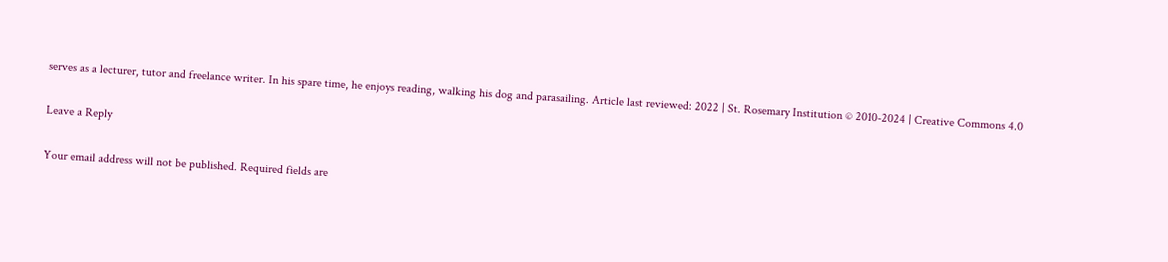serves as a lecturer, tutor and freelance writer. In his spare time, he enjoys reading, walking his dog and parasailing. Article last reviewed: 2022 | St. Rosemary Institution © 2010-2024 | Creative Commons 4.0

Leave a Reply

Your email address will not be published. Required fields are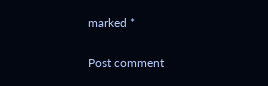marked *

Post comment